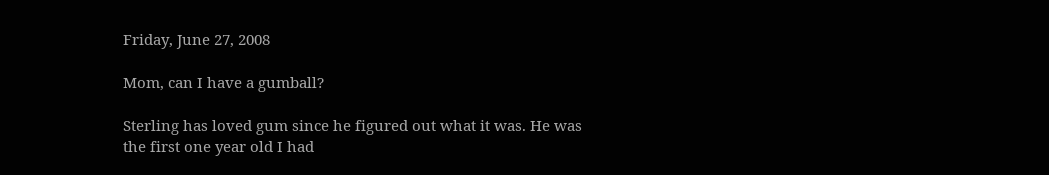Friday, June 27, 2008

Mom, can I have a gumball?

Sterling has loved gum since he figured out what it was. He was the first one year old I had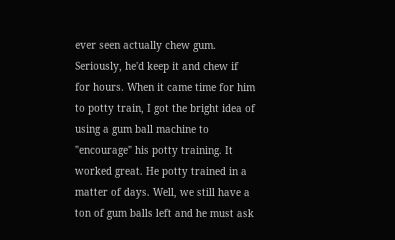ever seen actually chew gum. Seriously, he'd keep it and chew if for hours. When it came time for him to potty train, I got the bright idea of using a gum ball machine to "encourage" his potty training. It worked great. He potty trained in a matter of days. Well, we still have a ton of gum balls left and he must ask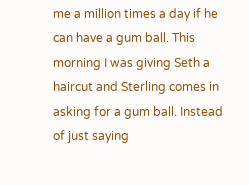me a million times a day if he can have a gum ball. This morning I was giving Seth a haircut and Sterling comes in asking for a gum ball. Instead of just saying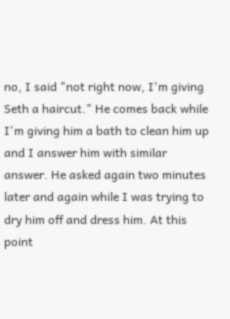no, I said "not right now, I'm giving Seth a haircut." He comes back while I'm giving him a bath to clean him up and I answer him with similar answer. He asked again two minutes later and again while I was trying to dry him off and dress him. At this point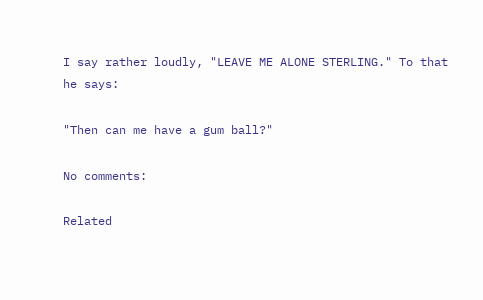I say rather loudly, "LEAVE ME ALONE STERLING." To that he says:

"Then can me have a gum ball?"

No comments:

Related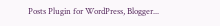Posts Plugin for WordPress, Blogger...